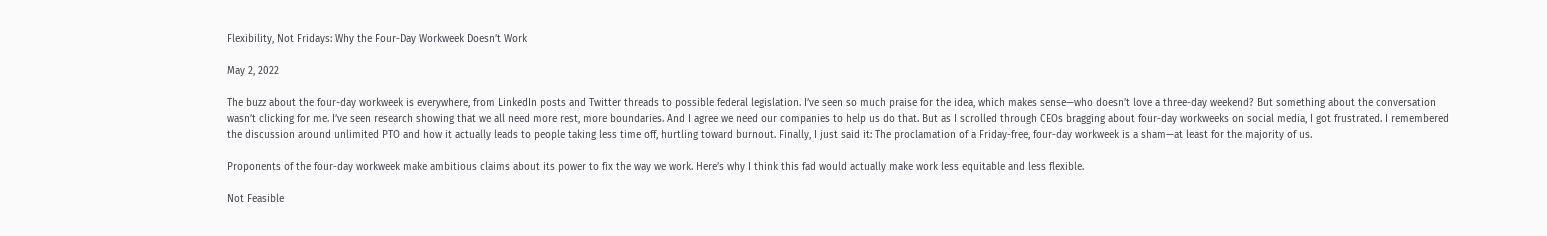Flexibility, Not Fridays: Why the Four-Day Workweek Doesn’t Work

May 2, 2022

The buzz about the four-day workweek is everywhere, from LinkedIn posts and Twitter threads to possible federal legislation. I’ve seen so much praise for the idea, which makes sense—who doesn’t love a three-day weekend? But something about the conversation wasn’t clicking for me. I’ve seen research showing that we all need more rest, more boundaries. And I agree we need our companies to help us do that. But as I scrolled through CEOs bragging about four-day workweeks on social media, I got frustrated. I remembered the discussion around unlimited PTO and how it actually leads to people taking less time off, hurtling toward burnout. Finally, I just said it: The proclamation of a Friday-free, four-day workweek is a sham—at least for the majority of us.

Proponents of the four-day workweek make ambitious claims about its power to fix the way we work. Here’s why I think this fad would actually make work less equitable and less flexible.

Not Feasible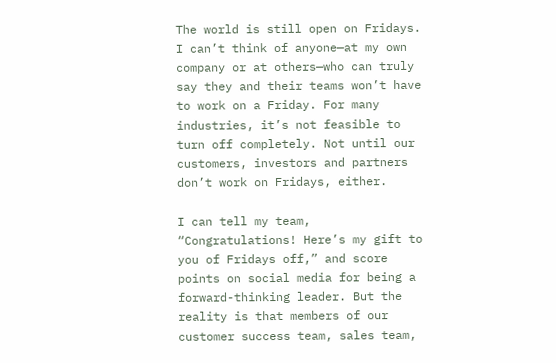The world is still open on Fridays. I can’t think of anyone—at my own company or at others—who can truly say they and their teams won’t have to work on a Friday. For many industries, it’s not feasible to turn off completely. Not until our customers, investors and partners don’t work on Fridays, either.

I can tell my team, “Congratulations! Here’s my gift to you of Fridays off,” and score points on social media for being a forward-thinking leader. But the reality is that members of our customer success team, sales team,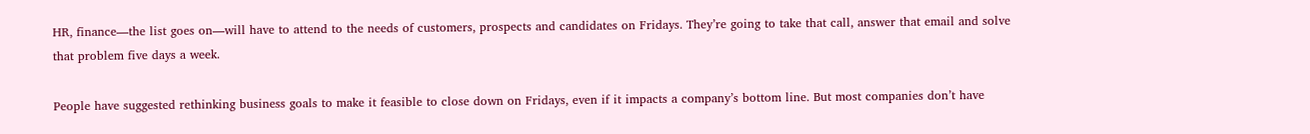HR, finance—the list goes on—will have to attend to the needs of customers, prospects and candidates on Fridays. They’re going to take that call, answer that email and solve that problem five days a week.

People have suggested rethinking business goals to make it feasible to close down on Fridays, even if it impacts a company’s bottom line. But most companies don’t have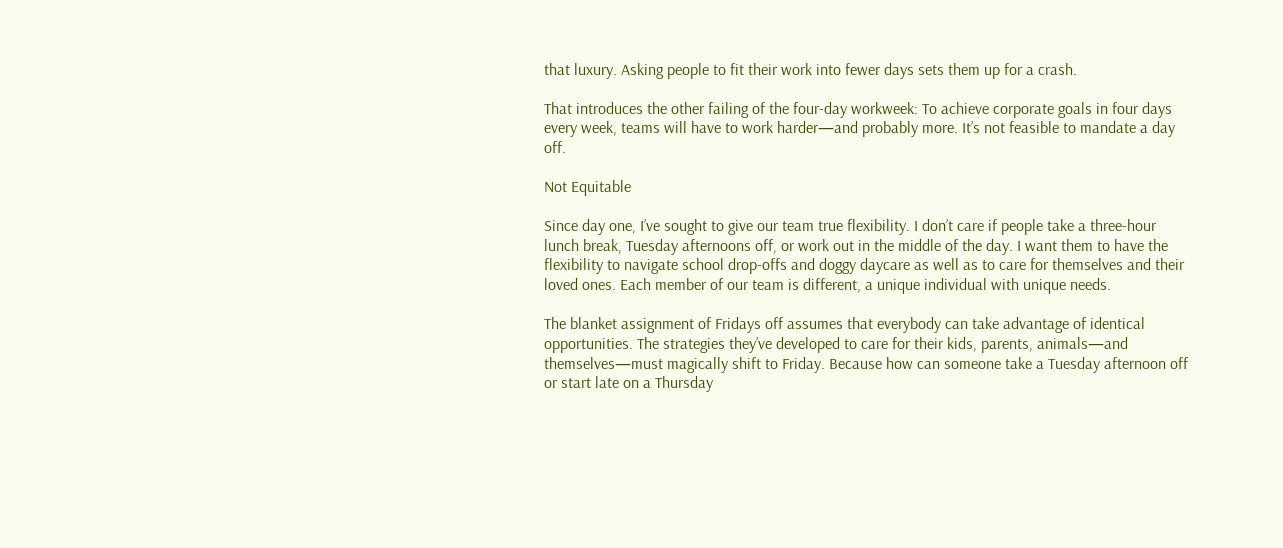that luxury. Asking people to fit their work into fewer days sets them up for a crash.

That introduces the other failing of the four-day workweek: To achieve corporate goals in four days every week, teams will have to work harder—and probably more. It’s not feasible to mandate a day off.

Not Equitable

Since day one, I’ve sought to give our team true flexibility. I don’t care if people take a three-hour lunch break, Tuesday afternoons off, or work out in the middle of the day. I want them to have the flexibility to navigate school drop-offs and doggy daycare as well as to care for themselves and their loved ones. Each member of our team is different, a unique individual with unique needs.

The blanket assignment of Fridays off assumes that everybody can take advantage of identical opportunities. The strategies they’ve developed to care for their kids, parents, animals—and themselves—must magically shift to Friday. Because how can someone take a Tuesday afternoon off or start late on a Thursday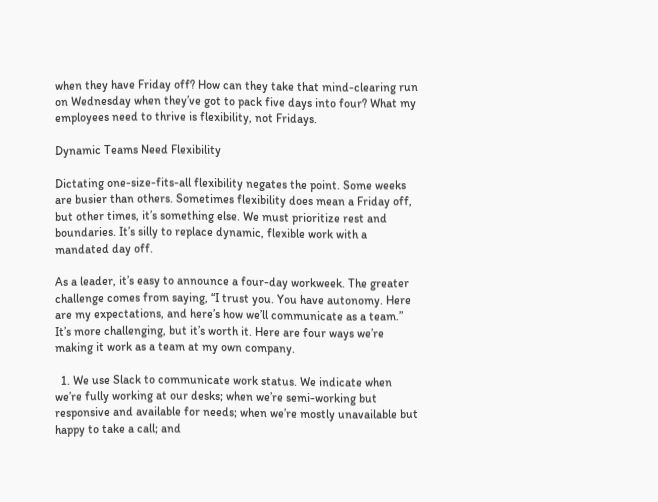when they have Friday off? How can they take that mind-clearing run on Wednesday when they’ve got to pack five days into four? What my employees need to thrive is flexibility, not Fridays.

Dynamic Teams Need Flexibility

Dictating one-size-fits-all flexibility negates the point. Some weeks are busier than others. Sometimes flexibility does mean a Friday off, but other times, it’s something else. We must prioritize rest and boundaries. It’s silly to replace dynamic, flexible work with a mandated day off.

As a leader, it’s easy to announce a four-day workweek. The greater challenge comes from saying, “I trust you. You have autonomy. Here are my expectations, and here’s how we’ll communicate as a team.” It’s more challenging, but it’s worth it. Here are four ways we’re making it work as a team at my own company.

  1. We use Slack to communicate work status. We indicate when we’re fully working at our desks; when we’re semi-working but responsive and available for needs; when we’re mostly unavailable but happy to take a call; and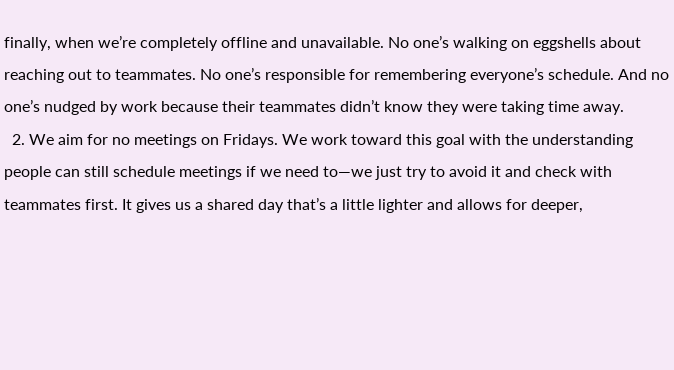finally, when we’re completely offline and unavailable. No one’s walking on eggshells about reaching out to teammates. No one’s responsible for remembering everyone’s schedule. And no one’s nudged by work because their teammates didn’t know they were taking time away.
  2. We aim for no meetings on Fridays. We work toward this goal with the understanding people can still schedule meetings if we need to—we just try to avoid it and check with teammates first. It gives us a shared day that’s a little lighter and allows for deeper,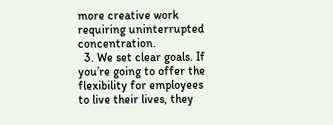more creative work requiring uninterrupted concentration.
  3. We set clear goals. If you’re going to offer the flexibility for employees to live their lives, they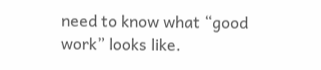need to know what “good work” looks like.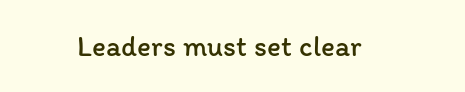Leaders must set clear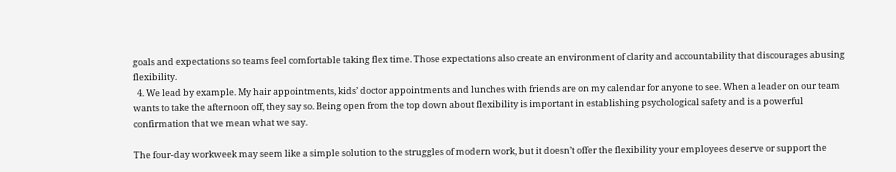goals and expectations so teams feel comfortable taking flex time. Those expectations also create an environment of clarity and accountability that discourages abusing flexibility.
  4. We lead by example. My hair appointments, kids’ doctor appointments and lunches with friends are on my calendar for anyone to see. When a leader on our team wants to take the afternoon off, they say so. Being open from the top down about flexibility is important in establishing psychological safety and is a powerful confirmation that we mean what we say.

The four-day workweek may seem like a simple solution to the struggles of modern work, but it doesn’t offer the flexibility your employees deserve or support the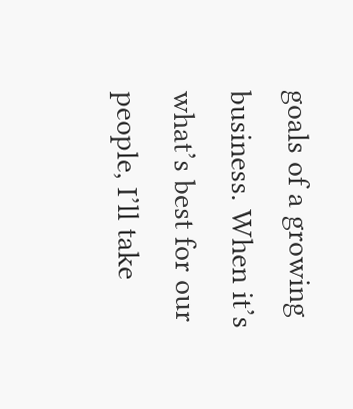goals of a growing business. When it’s what’s best for our people, I’ll take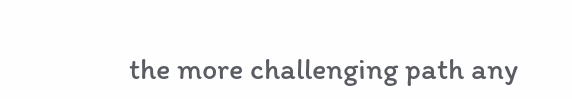the more challenging path any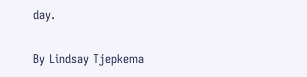day.

By Lindsay Tjepkema